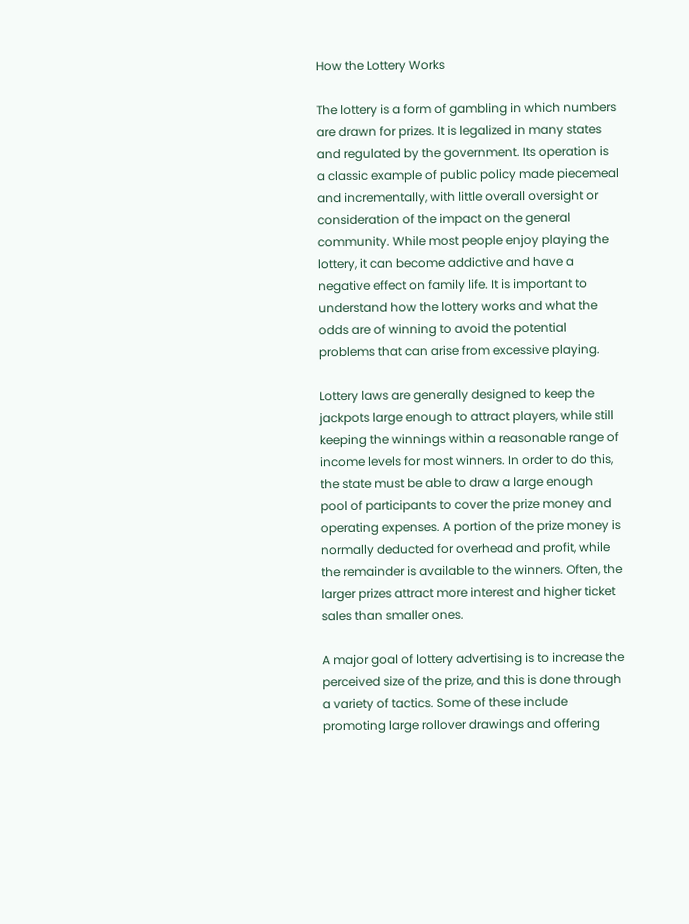How the Lottery Works

The lottery is a form of gambling in which numbers are drawn for prizes. It is legalized in many states and regulated by the government. Its operation is a classic example of public policy made piecemeal and incrementally, with little overall oversight or consideration of the impact on the general community. While most people enjoy playing the lottery, it can become addictive and have a negative effect on family life. It is important to understand how the lottery works and what the odds are of winning to avoid the potential problems that can arise from excessive playing.

Lottery laws are generally designed to keep the jackpots large enough to attract players, while still keeping the winnings within a reasonable range of income levels for most winners. In order to do this, the state must be able to draw a large enough pool of participants to cover the prize money and operating expenses. A portion of the prize money is normally deducted for overhead and profit, while the remainder is available to the winners. Often, the larger prizes attract more interest and higher ticket sales than smaller ones.

A major goal of lottery advertising is to increase the perceived size of the prize, and this is done through a variety of tactics. Some of these include promoting large rollover drawings and offering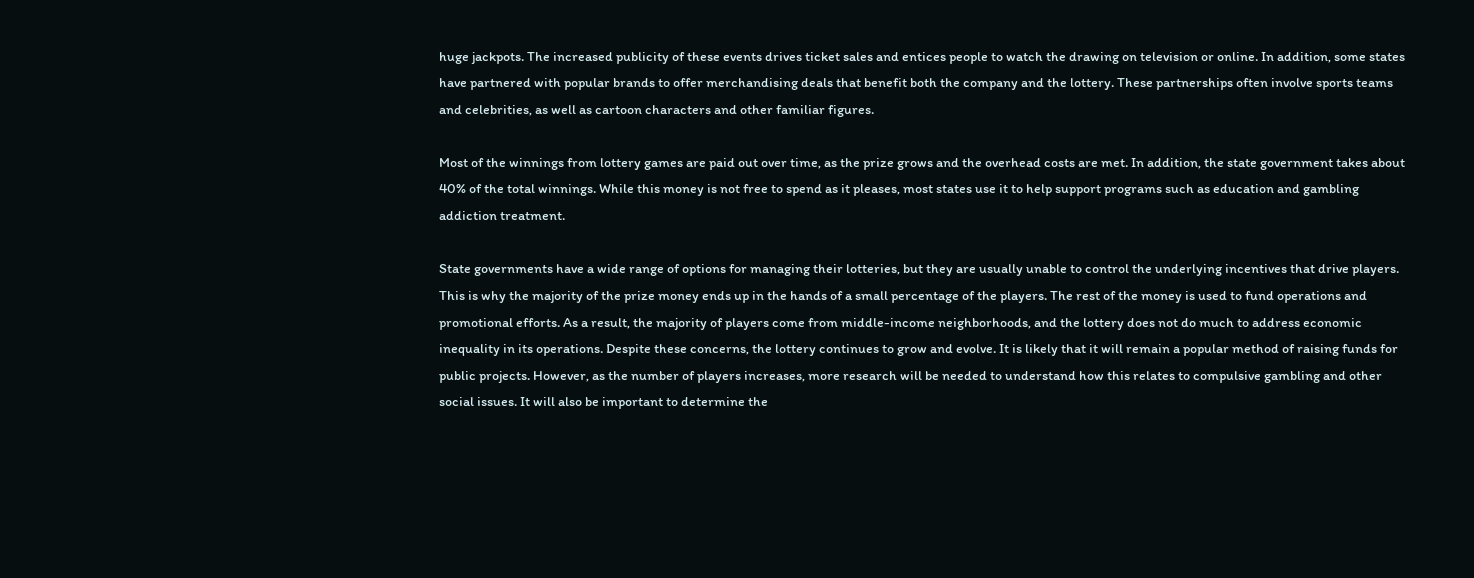huge jackpots. The increased publicity of these events drives ticket sales and entices people to watch the drawing on television or online. In addition, some states have partnered with popular brands to offer merchandising deals that benefit both the company and the lottery. These partnerships often involve sports teams and celebrities, as well as cartoon characters and other familiar figures.

Most of the winnings from lottery games are paid out over time, as the prize grows and the overhead costs are met. In addition, the state government takes about 40% of the total winnings. While this money is not free to spend as it pleases, most states use it to help support programs such as education and gambling addiction treatment.

State governments have a wide range of options for managing their lotteries, but they are usually unable to control the underlying incentives that drive players. This is why the majority of the prize money ends up in the hands of a small percentage of the players. The rest of the money is used to fund operations and promotional efforts. As a result, the majority of players come from middle-income neighborhoods, and the lottery does not do much to address economic inequality in its operations. Despite these concerns, the lottery continues to grow and evolve. It is likely that it will remain a popular method of raising funds for public projects. However, as the number of players increases, more research will be needed to understand how this relates to compulsive gambling and other social issues. It will also be important to determine the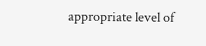appropriate level of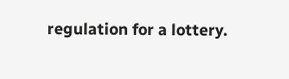regulation for a lottery.